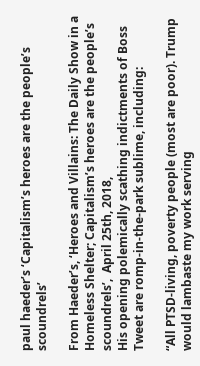paul haeder’s ‘Capitalism’s heroes are the people’s scoundrels’

From Haeder’s, ‘Heroes and Villains: The Daily Show in a Homeless Shelter; Capitalism’s heroes are the people’s scoundrels’,  April 25th, 2018,
His opening polemically scathing indictments of Boss Tweet are romp-in-the-park sublime, including:

“All PTSD-living, poverty people (most are poor). Trump would lambaste my work serving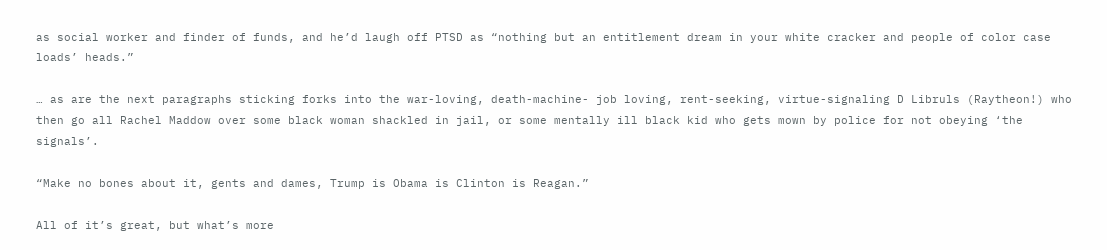as social worker and finder of funds, and he’d laugh off PTSD as “nothing but an entitlement dream in your white cracker and people of color case loads’ heads.”

… as are the next paragraphs sticking forks into the war-loving, death-machine- job loving, rent-seeking, virtue-signaling D Libruls (Raytheon!) who then go all Rachel Maddow over some black woman shackled in jail, or some mentally ill black kid who gets mown by police for not obeying ‘the signals’.

“Make no bones about it, gents and dames, Trump is Obama is Clinton is Reagan.”

All of it’s great, but what’s more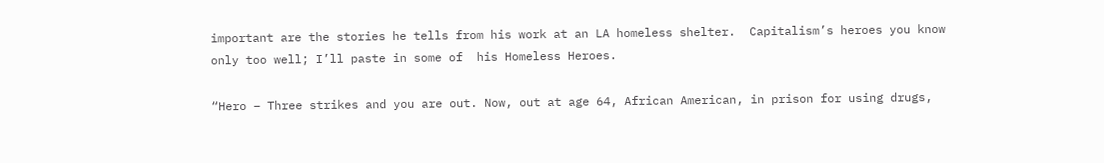important are the stories he tells from his work at an LA homeless shelter.  Capitalism’s heroes you know only too well; I’ll paste in some of  his Homeless Heroes.

“Hero – Three strikes and you are out. Now, out at age 64, African American, in prison for using drugs,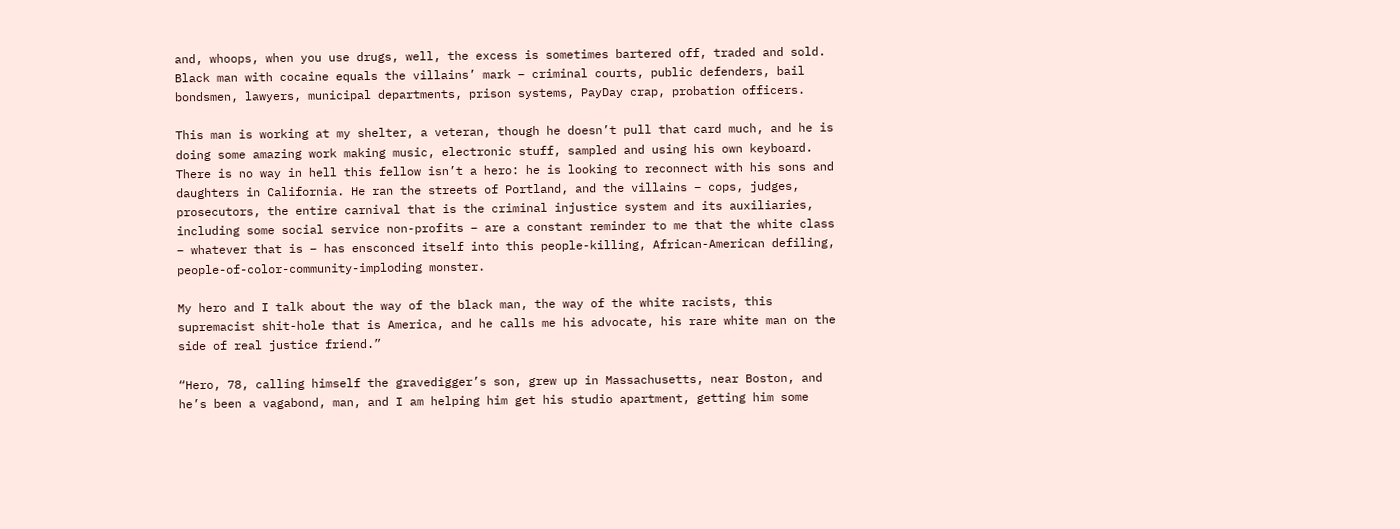and, whoops, when you use drugs, well, the excess is sometimes bartered off, traded and sold. Black man with cocaine equals the villains’ mark – criminal courts, public defenders, bail bondsmen, lawyers, municipal departments, prison systems, PayDay crap, probation officers.

This man is working at my shelter, a veteran, though he doesn’t pull that card much, and he is doing some amazing work making music, electronic stuff, sampled and using his own keyboard. There is no way in hell this fellow isn’t a hero: he is looking to reconnect with his sons and daughters in California. He ran the streets of Portland, and the villains – cops, judges, prosecutors, the entire carnival that is the criminal injustice system and its auxiliaries, including some social service non-profits – are a constant reminder to me that the white class – whatever that is – has ensconced itself into this people-killing, African-American defiling, people-of-color-community-imploding monster.

My hero and I talk about the way of the black man, the way of the white racists, this supremacist shit-hole that is America, and he calls me his advocate, his rare white man on the side of real justice friend.”

“Hero, 78, calling himself the gravedigger’s son, grew up in Massachusetts, near Boston, and he’s been a vagabond, man, and I am helping him get his studio apartment, getting him some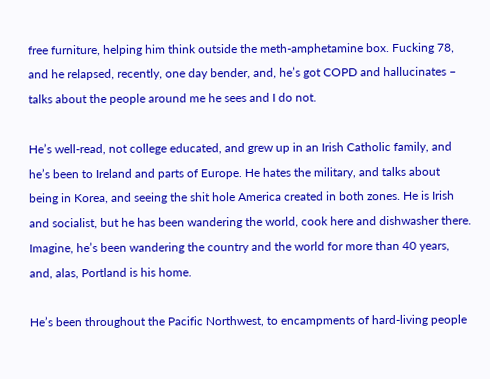free furniture, helping him think outside the meth-amphetamine box. Fucking 78, and he relapsed, recently, one day bender, and, he’s got COPD and hallucinates – talks about the people around me he sees and I do not.

He’s well-read, not college educated, and grew up in an Irish Catholic family, and he’s been to Ireland and parts of Europe. He hates the military, and talks about being in Korea, and seeing the shit hole America created in both zones. He is Irish and socialist, but he has been wandering the world, cook here and dishwasher there. Imagine, he’s been wandering the country and the world for more than 40 years, and, alas, Portland is his home.

He’s been throughout the Pacific Northwest, to encampments of hard-living people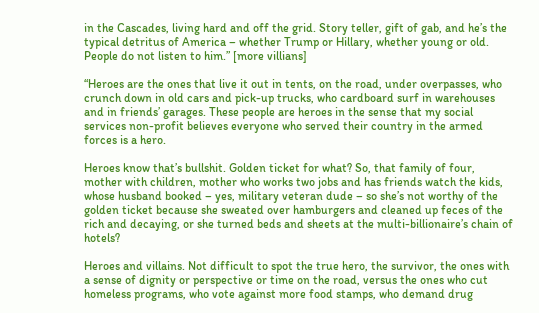in the Cascades, living hard and off the grid. Story teller, gift of gab, and he’s the typical detritus of America – whether Trump or Hillary, whether young or old. People do not listen to him.” [more villians]

“Heroes are the ones that live it out in tents, on the road, under overpasses, who crunch down in old cars and pick-up trucks, who cardboard surf in warehouses and in friends’ garages. These people are heroes in the sense that my social services non-profit believes everyone who served their country in the armed forces is a hero.

Heroes know that’s bullshit. Golden ticket for what? So, that family of four, mother with children, mother who works two jobs and has friends watch the kids, whose husband booked – yes, military veteran dude – so she’s not worthy of the golden ticket because she sweated over hamburgers and cleaned up feces of the rich and decaying, or she turned beds and sheets at the multi-billionaire’s chain of hotels?

Heroes and villains. Not difficult to spot the true hero, the survivor, the ones with a sense of dignity or perspective or time on the road, versus the ones who cut homeless programs, who vote against more food stamps, who demand drug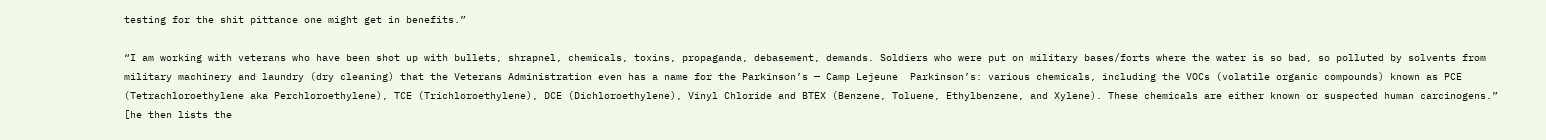testing for the shit pittance one might get in benefits.”

“I am working with veterans who have been shot up with bullets, shrapnel, chemicals, toxins, propaganda, debasement, demands. Soldiers who were put on military bases/forts where the water is so bad, so polluted by solvents from military machinery and laundry (dry cleaning) that the Veterans Administration even has a name for the Parkinson’s — Camp Lejeune  Parkinson’s: various chemicals, including the VOCs (volatile organic compounds) known as PCE (Tetrachloroethylene aka Perchloroethylene), TCE (Trichloroethylene), DCE (Dichloroethylene), Vinyl Chloride and BTEX (Benzene, Toluene, Ethylbenzene, and Xylene). These chemicals are either known or suspected human carcinogens.” [he then lists the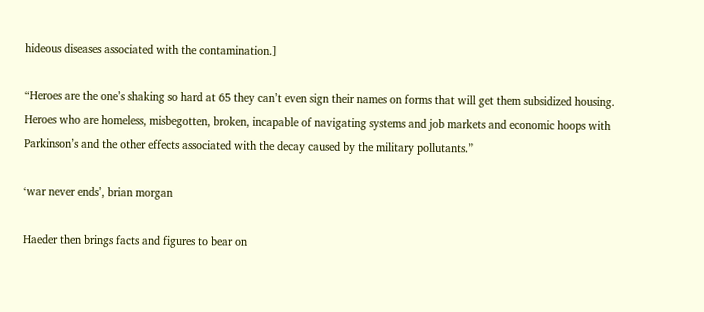hideous diseases associated with the contamination.]

“Heroes are the one’s shaking so hard at 65 they can’t even sign their names on forms that will get them subsidized housing. Heroes who are homeless, misbegotten, broken, incapable of navigating systems and job markets and economic hoops with Parkinson’s and the other effects associated with the decay caused by the military pollutants.”

‘war never ends’, brian morgan

Haeder then brings facts and figures to bear on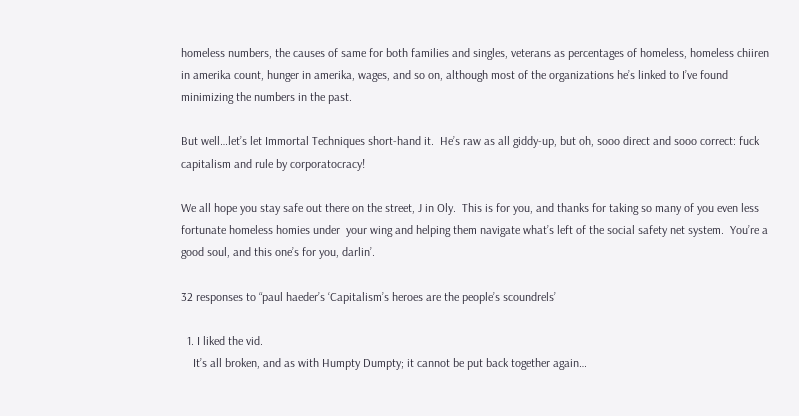homeless numbers, the causes of same for both families and singles, veterans as percentages of homeless, homeless chiiren in amerika count, hunger in amerika, wages, and so on, although most of the organizations he’s linked to I’ve found minimizing the numbers in the past.

But well…let’s let Immortal Techniques short-hand it.  He’s raw as all giddy-up, but oh, sooo direct and sooo correct: fuck capitalism and rule by corporatocracy!

We all hope you stay safe out there on the street, J in Oly.  This is for you, and thanks for taking so many of you even less fortunate homeless homies under  your wing and helping them navigate what’s left of the social safety net system.  You’re a good soul, and this one’s for you, darlin’.

32 responses to “paul haeder’s ‘Capitalism’s heroes are the people’s scoundrels’

  1. I liked the vid.
    It’s all broken, and as with Humpty Dumpty; it cannot be put back together again…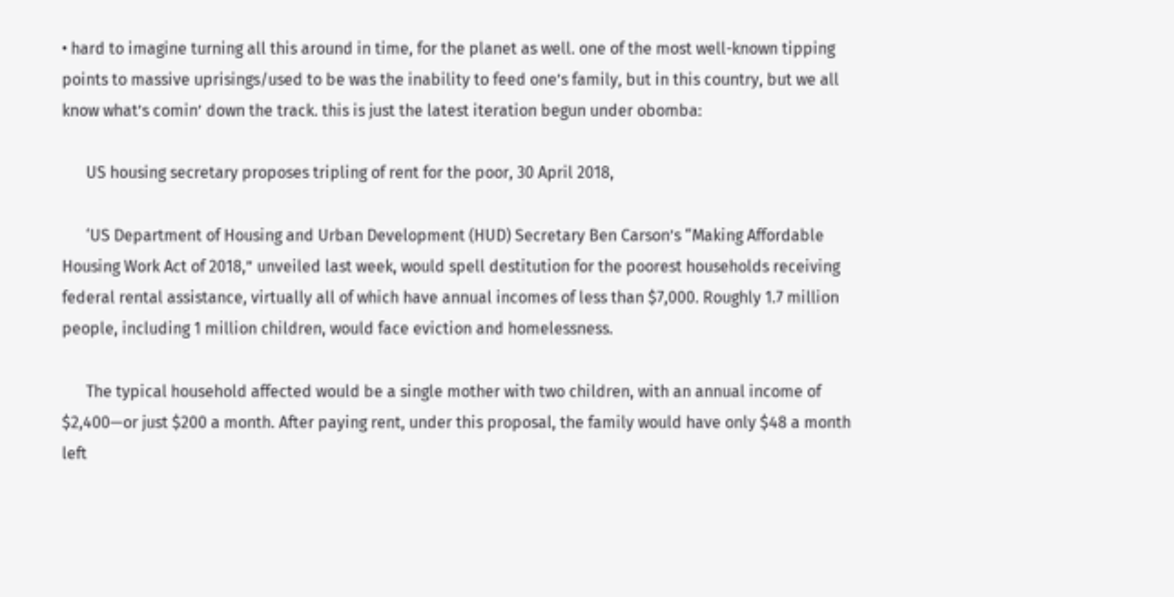• hard to imagine turning all this around in time, for the planet as well. one of the most well-known tipping points to massive uprisings/used to be was the inability to feed one’s family, but in this country, but we all know what’s comin’ down the track. this is just the latest iteration begun under obomba:

      US housing secretary proposes tripling of rent for the poor, 30 April 2018,

      ‘US Department of Housing and Urban Development (HUD) Secretary Ben Carson’s “Making Affordable Housing Work Act of 2018,” unveiled last week, would spell destitution for the poorest households receiving federal rental assistance, virtually all of which have annual incomes of less than $7,000. Roughly 1.7 million people, including 1 million children, would face eviction and homelessness.

      The typical household affected would be a single mother with two children, with an annual income of $2,400—or just $200 a month. After paying rent, under this proposal, the family would have only $48 a month left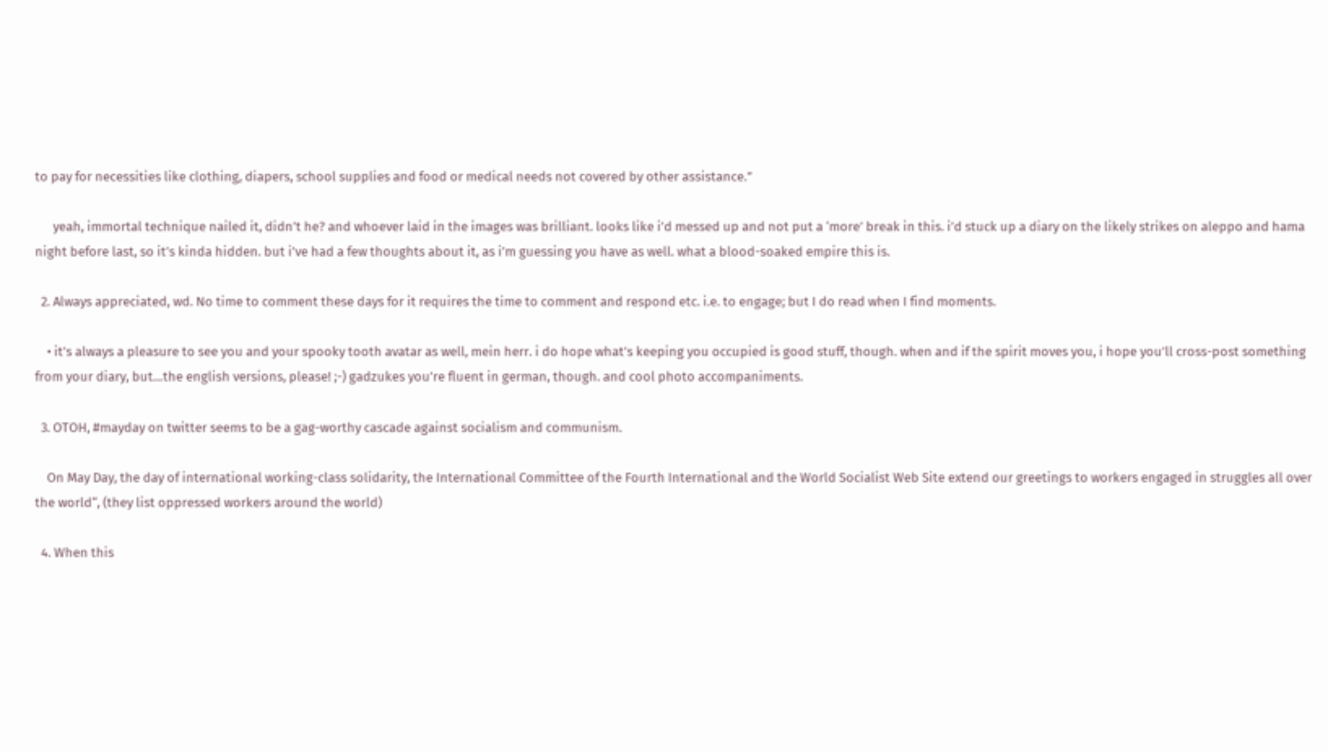to pay for necessities like clothing, diapers, school supplies and food or medical needs not covered by other assistance.”

      yeah, immortal technique nailed it, didn’t he? and whoever laid in the images was brilliant. looks like i’d messed up and not put a ‘more’ break in this. i’d stuck up a diary on the likely strikes on aleppo and hama night before last, so it’s kinda hidden. but i’ve had a few thoughts about it, as i’m guessing you have as well. what a blood-soaked empire this is.

  2. Always appreciated, wd. No time to comment these days for it requires the time to comment and respond etc. i.e. to engage; but I do read when I find moments.

    • it’s always a pleasure to see you and your spooky tooth avatar as well, mein herr. i do hope what’s keeping you occupied is good stuff, though. when and if the spirit moves you, i hope you’ll cross-post something from your diary, but…the english versions, please! ;-) gadzukes you’re fluent in german, though. and cool photo accompaniments.

  3. OTOH, #mayday on twitter seems to be a gag-worthy cascade against socialism and communism.

    On May Day, the day of international working-class solidarity, the International Committee of the Fourth International and the World Socialist Web Site extend our greetings to workers engaged in struggles all over the world“, (they list oppressed workers around the world)

  4. When this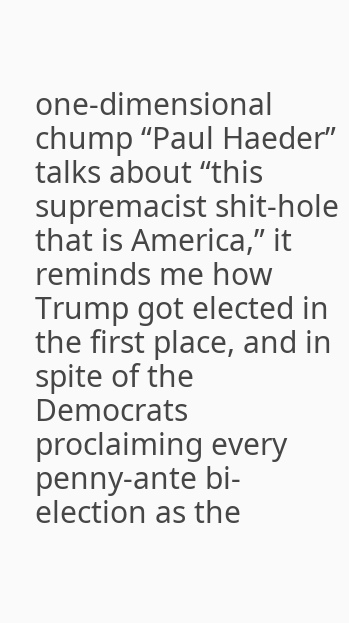one-dimensional chump “Paul Haeder” talks about “this supremacist shit-hole that is America,” it reminds me how Trump got elected in the first place, and in spite of the Democrats proclaiming every penny-ante bi-election as the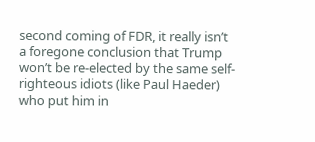second coming of FDR, it really isn’t a foregone conclusion that Trump won’t be re-elected by the same self-righteous idiots (like Paul Haeder) who put him in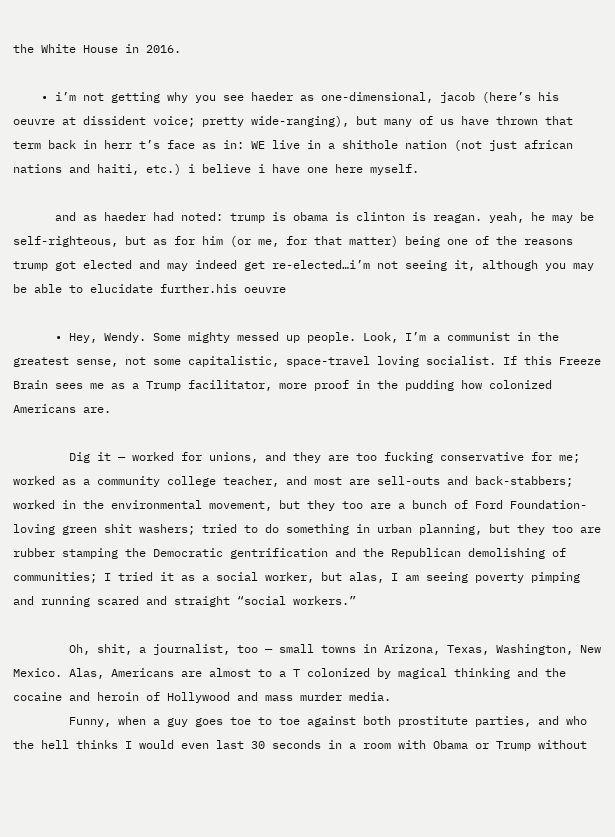the White House in 2016.

    • i’m not getting why you see haeder as one-dimensional, jacob (here’s his oeuvre at dissident voice; pretty wide-ranging), but many of us have thrown that term back in herr t’s face as in: WE live in a shithole nation (not just african nations and haiti, etc.) i believe i have one here myself.

      and as haeder had noted: trump is obama is clinton is reagan. yeah, he may be self-righteous, but as for him (or me, for that matter) being one of the reasons trump got elected and may indeed get re-elected…i’m not seeing it, although you may be able to elucidate further.his oeuvre

      • Hey, Wendy. Some mighty messed up people. Look, I’m a communist in the greatest sense, not some capitalistic, space-travel loving socialist. If this Freeze Brain sees me as a Trump facilitator, more proof in the pudding how colonized Americans are.

        Dig it — worked for unions, and they are too fucking conservative for me; worked as a community college teacher, and most are sell-outs and back-stabbers; worked in the environmental movement, but they too are a bunch of Ford Foundation-loving green shit washers; tried to do something in urban planning, but they too are rubber stamping the Democratic gentrification and the Republican demolishing of communities; I tried it as a social worker, but alas, I am seeing poverty pimping and running scared and straight “social workers.”

        Oh, shit, a journalist, too — small towns in Arizona, Texas, Washington, New Mexico. Alas, Americans are almost to a T colonized by magical thinking and the cocaine and heroin of Hollywood and mass murder media.
        Funny, when a guy goes toe to toe against both prostitute parties, and who the hell thinks I would even last 30 seconds in a room with Obama or Trump without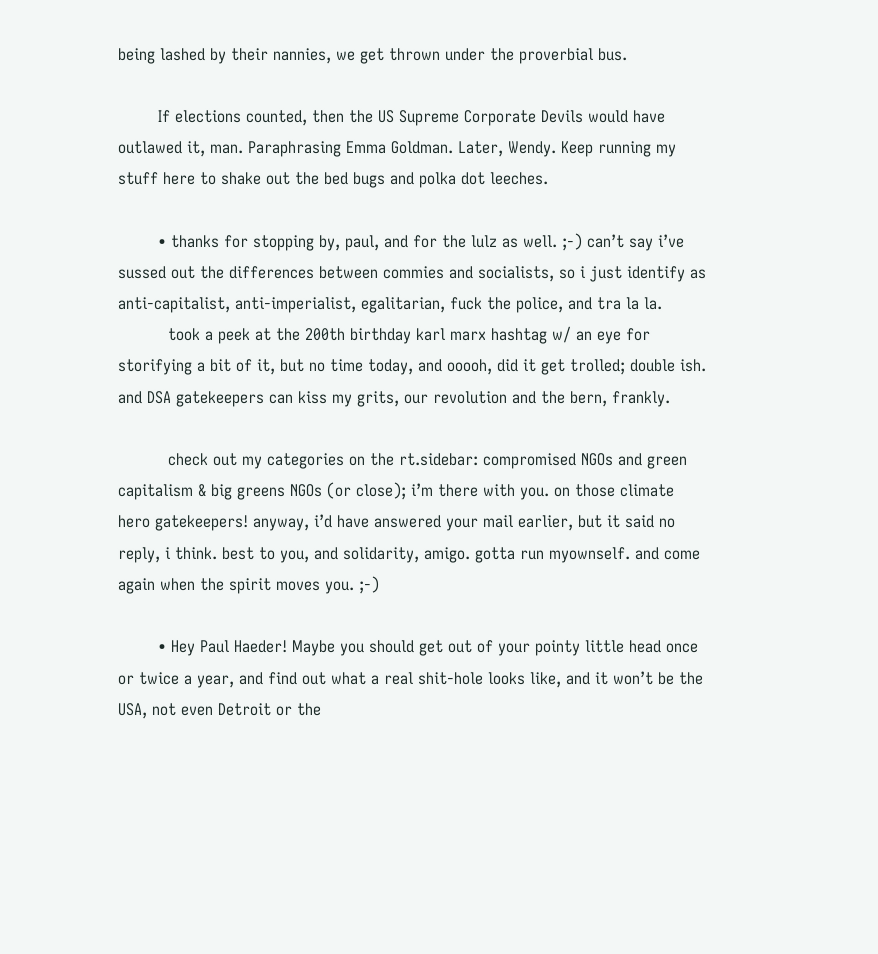being lashed by their nannies, we get thrown under the proverbial bus.

        If elections counted, then the US Supreme Corporate Devils would have outlawed it, man. Paraphrasing Emma Goldman. Later, Wendy. Keep running my stuff here to shake out the bed bugs and polka dot leeches.

        • thanks for stopping by, paul, and for the lulz as well. ;-) can’t say i’ve sussed out the differences between commies and socialists, so i just identify as anti-capitalist, anti-imperialist, egalitarian, fuck the police, and tra la la.
          took a peek at the 200th birthday karl marx hashtag w/ an eye for storifying a bit of it, but no time today, and ooooh, did it get trolled; double ish. and DSA gatekeepers can kiss my grits, our revolution and the bern, frankly.

          check out my categories on the rt.sidebar: compromised NGOs and green capitalism & big greens NGOs (or close); i’m there with you. on those climate hero gatekeepers! anyway, i’d have answered your mail earlier, but it said no reply, i think. best to you, and solidarity, amigo. gotta run myownself. and come again when the spirit moves you. ;-)

        • Hey Paul Haeder! Maybe you should get out of your pointy little head once or twice a year, and find out what a real shit-hole looks like, and it won’t be the USA, not even Detroit or the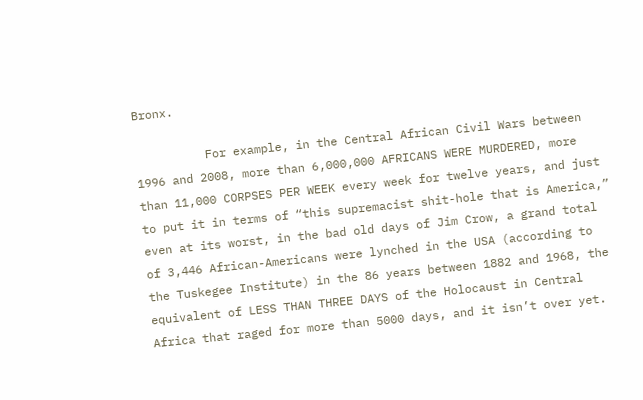Bronx.

          For example, in the Central African Civil Wars between 1996 and 2008, more than 6,000,000 AFRICANS WERE MURDERED, more than 11,000 CORPSES PER WEEK every week for twelve years, and just to put it in terms of “this supremacist shit-hole that is America,” even at its worst, in the bad old days of Jim Crow, a grand total of 3,446 African-Americans were lynched in the USA (according to the Tuskegee Institute) in the 86 years between 1882 and 1968, the equivalent of LESS THAN THREE DAYS of the Holocaust in Central Africa that raged for more than 5000 days, and it isn’t over yet.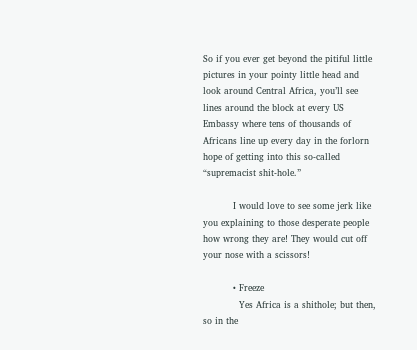So if you ever get beyond the pitiful little pictures in your pointy little head and look around Central Africa, you’ll see lines around the block at every US Embassy where tens of thousands of Africans line up every day in the forlorn hope of getting into this so-called “supremacist shit-hole.”

          I would love to see some jerk like you explaining to those desperate people how wrong they are! They would cut off your nose with a scissors!

          • Freeze
            Yes Africa is a shithole; but then, so in the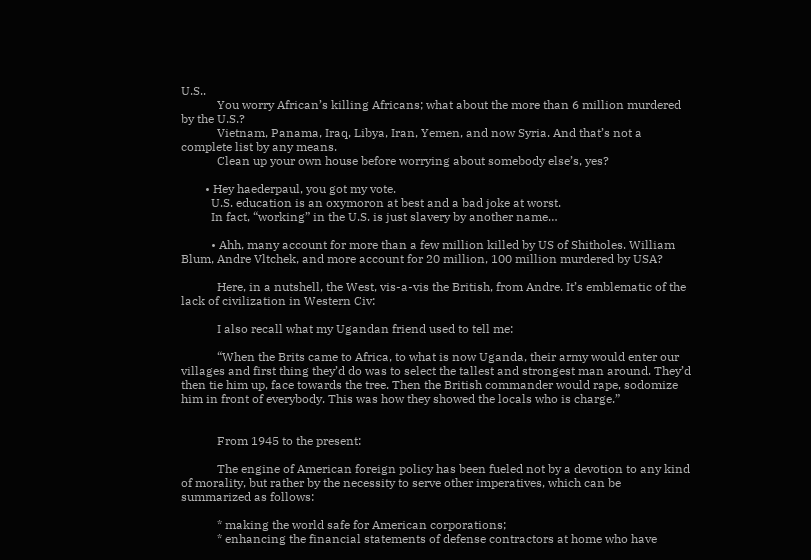U.S..
            You worry African’s killing Africans; what about the more than 6 million murdered by the U.S.?
            Vietnam, Panama, Iraq, Libya, Iran, Yemen, and now Syria. And that’s not a complete list by any means.
            Clean up your own house before worrying about somebody else’s, yes?

        • Hey haederpaul, you got my vote.
          U.S. education is an oxymoron at best and a bad joke at worst.
          In fact, “working” in the U.S. is just slavery by another name…

          • Ahh, many account for more than a few million killed by US of Shitholes. William Blum, Andre Vltchek, and more account for 20 million, 100 million murdered by USA?

            Here, in a nutshell, the West, vis-a-vis the British, from Andre. It’s emblematic of the lack of civilization in Western Civ:

            I also recall what my Ugandan friend used to tell me:

            “When the Brits came to Africa, to what is now Uganda, their army would enter our villages and first thing they’d do was to select the tallest and strongest man around. They’d then tie him up, face towards the tree. Then the British commander would rape, sodomize him in front of everybody. This was how they showed the locals who is charge.”


            From 1945 to the present:

            The engine of American foreign policy has been fueled not by a devotion to any kind of morality, but rather by the necessity to serve other imperatives, which can be summarized as follows:

            * making the world safe for American corporations;
            * enhancing the financial statements of defense contractors at home who have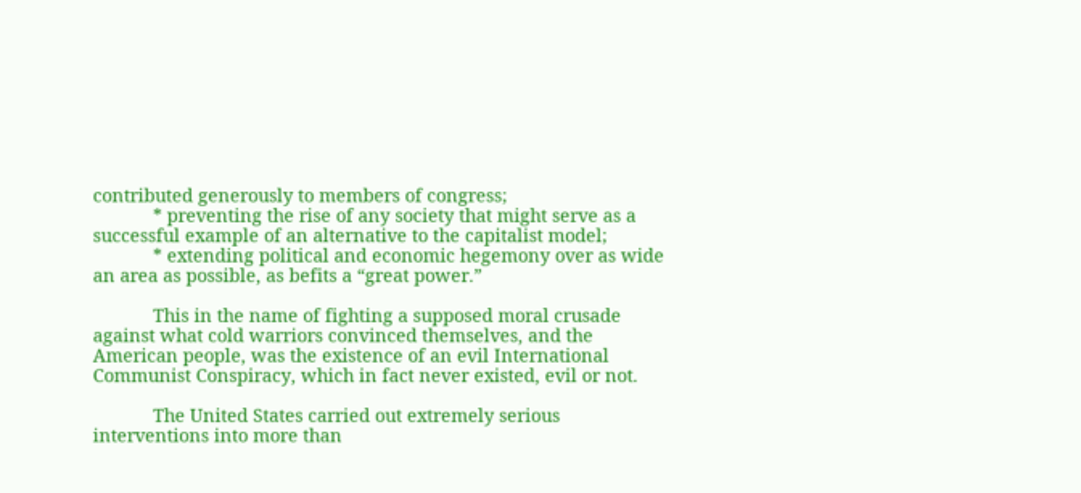contributed generously to members of congress;
            * preventing the rise of any society that might serve as a successful example of an alternative to the capitalist model;
            * extending political and economic hegemony over as wide an area as possible, as befits a “great power.”

            This in the name of fighting a supposed moral crusade against what cold warriors convinced themselves, and the American people, was the existence of an evil International Communist Conspiracy, which in fact never existed, evil or not.

            The United States carried out extremely serious interventions into more than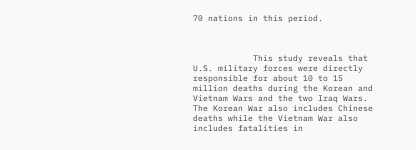70 nations in this period.



            This study reveals that U.S. military forces were directly responsible for about 10 to 15 million deaths during the Korean and Vietnam Wars and the two Iraq Wars. The Korean War also includes Chinese deaths while the Vietnam War also includes fatalities in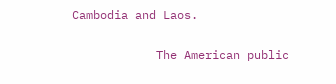Cambodia and Laos.

            The American public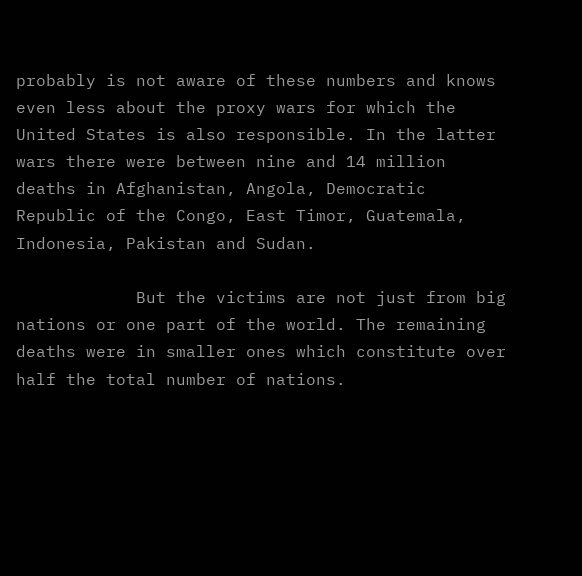probably is not aware of these numbers and knows even less about the proxy wars for which the United States is also responsible. In the latter wars there were between nine and 14 million deaths in Afghanistan, Angola, Democratic Republic of the Congo, East Timor, Guatemala, Indonesia, Pakistan and Sudan.

            But the victims are not just from big nations or one part of the world. The remaining deaths were in smaller ones which constitute over half the total number of nations.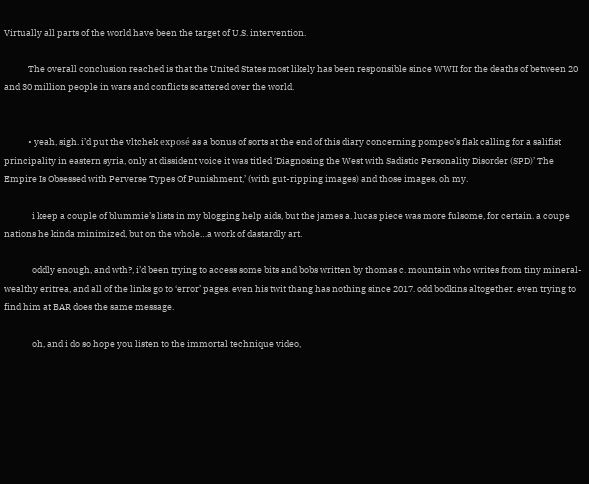Virtually all parts of the world have been the target of U.S. intervention.

            The overall conclusion reached is that the United States most likely has been responsible since WWII for the deaths of between 20 and 30 million people in wars and conflicts scattered over the world.


            • yeah, sigh. i’d put the vltchek exposé as a bonus of sorts at the end of this diary concerning pompeo’s flak calling for a salifist principality in eastern syria, only at dissident voice it was titled ‘Diagnosing the West with Sadistic Personality Disorder (SPD)’ The Empire Is Obsessed with Perverse Types Of Punishment,’ (with gut-ripping images) and those images, oh my.

              i keep a couple of blummie’s lists in my blogging help aids, but the james a. lucas piece was more fulsome, for certain. a coupe nations he kinda minimized, but on the whole…a work of dastardly art.

              oddly enough, and wth?, i’d been trying to access some bits and bobs written by thomas c. mountain who writes from tiny mineral-wealthy eritrea, and all of the links go to ‘error’ pages. even his twit thang has nothing since 2017. odd bodkins altogether. even trying to find him at BAR does the same message.

              oh, and i do so hope you listen to the immortal technique video,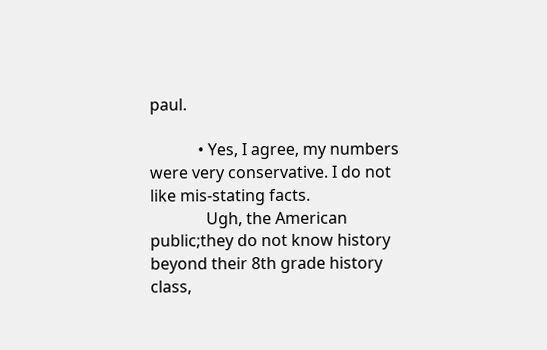paul.

            • Yes, I agree, my numbers were very conservative. I do not like mis-stating facts.
              Ugh, the American public;they do not know history beyond their 8th grade history class,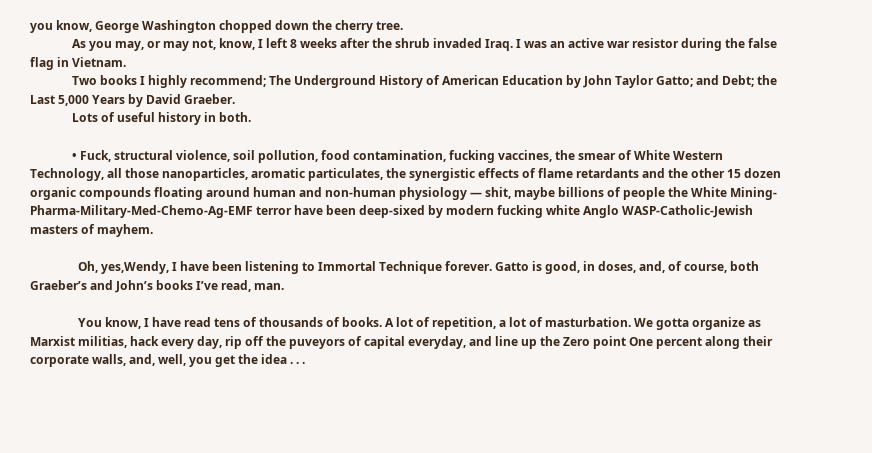you know, George Washington chopped down the cherry tree.
              As you may, or may not, know, I left 8 weeks after the shrub invaded Iraq. I was an active war resistor during the false flag in Vietnam.
              Two books I highly recommend; The Underground History of American Education by John Taylor Gatto; and Debt; the Last 5,000 Years by David Graeber.
              Lots of useful history in both.

              • Fuck, structural violence, soil pollution, food contamination, fucking vaccines, the smear of White Western Technology, all those nanoparticles, aromatic particulates, the synergistic effects of flame retardants and the other 15 dozen organic compounds floating around human and non-human physiology — shit, maybe billions of people the White Mining-Pharma-Military-Med-Chemo-Ag-EMF terror have been deep-sixed by modern fucking white Anglo WASP-Catholic-Jewish masters of mayhem.

                Oh, yes,Wendy, I have been listening to Immortal Technique forever. Gatto is good, in doses, and, of course, both Graeber’s and John’s books I’ve read, man.

                You know, I have read tens of thousands of books. A lot of repetition, a lot of masturbation. We gotta organize as Marxist militias, hack every day, rip off the puveyors of capital everyday, and line up the Zero point One percent along their corporate walls, and, well, you get the idea . . .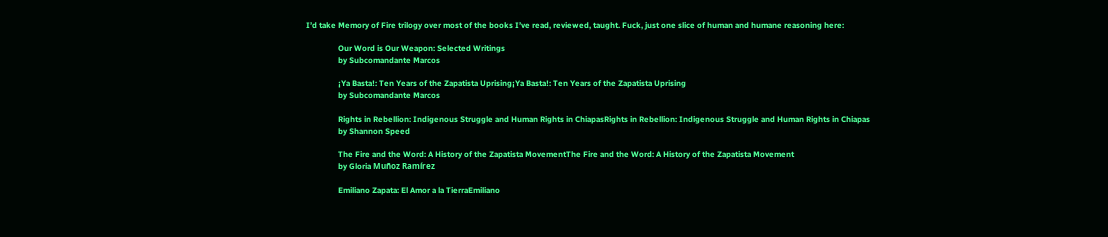I’d take Memory of Fire trilogy over most of the books I’ve read, reviewed, taught. Fuck, just one slice of human and humane reasoning here:

                Our Word is Our Weapon: Selected Writings
                by Subcomandante Marcos

                ¡Ya Basta!: Ten Years of the Zapatista Uprising¡Ya Basta!: Ten Years of the Zapatista Uprising
                by Subcomandante Marcos

                Rights in Rebellion: Indigenous Struggle and Human Rights in ChiapasRights in Rebellion: Indigenous Struggle and Human Rights in Chiapas
                by Shannon Speed

                The Fire and the Word: A History of the Zapatista MovementThe Fire and the Word: A History of the Zapatista Movement
                by Gloria Muñoz Ramírez

                Emiliano Zapata: El Amor a la TierraEmiliano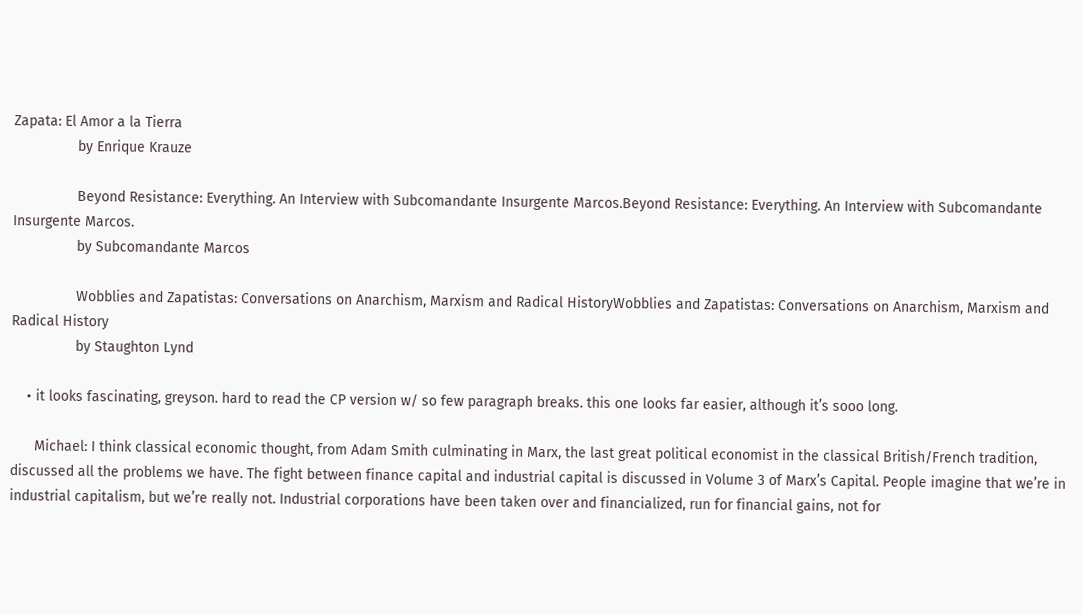Zapata: El Amor a la Tierra
                by Enrique Krauze

                Beyond Resistance: Everything. An Interview with Subcomandante Insurgente Marcos.Beyond Resistance: Everything. An Interview with Subcomandante Insurgente Marcos.
                by Subcomandante Marcos

                Wobblies and Zapatistas: Conversations on Anarchism, Marxism and Radical HistoryWobblies and Zapatistas: Conversations on Anarchism, Marxism and Radical History
                by Staughton Lynd

    • it looks fascinating, greyson. hard to read the CP version w/ so few paragraph breaks. this one looks far easier, although it’s sooo long.

      Michael: I think classical economic thought, from Adam Smith culminating in Marx, the last great political economist in the classical British/French tradition, discussed all the problems we have. The fight between finance capital and industrial capital is discussed in Volume 3 of Marx’s Capital. People imagine that we’re in industrial capitalism, but we’re really not. Industrial corporations have been taken over and financialized, run for financial gains, not for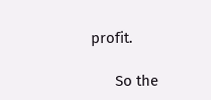profit.

      So the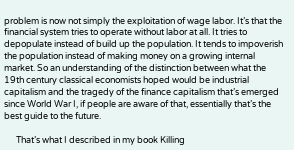problem is now not simply the exploitation of wage labor. It’s that the financial system tries to operate without labor at all. It tries to depopulate instead of build up the population. It tends to impoverish the population instead of making money on a growing internal market. So an understanding of the distinction between what the 19th century classical economists hoped would be industrial capitalism and the tragedy of the finance capitalism that’s emerged since World War I, if people are aware of that, essentially that’s the best guide to the future.

      That’s what I described in my book Killing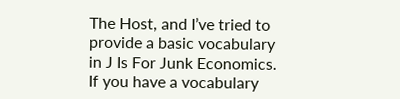The Host, and I’ve tried to provide a basic vocabulary in J Is For Junk Economics. If you have a vocabulary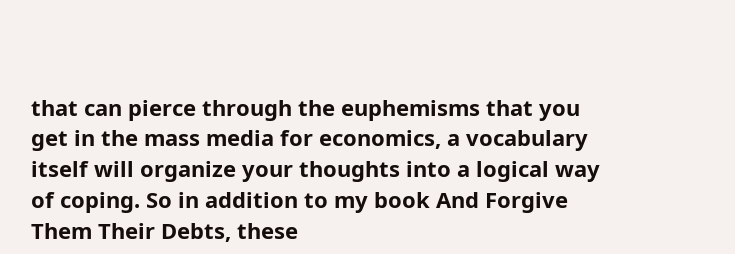that can pierce through the euphemisms that you get in the mass media for economics, a vocabulary itself will organize your thoughts into a logical way of coping. So in addition to my book And Forgive Them Their Debts, these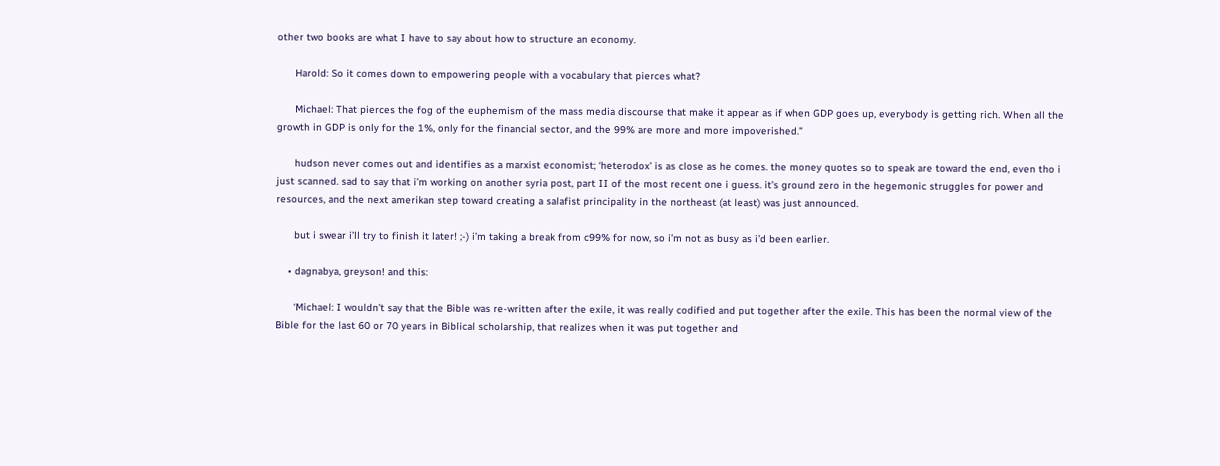other two books are what I have to say about how to structure an economy.

      Harold: So it comes down to empowering people with a vocabulary that pierces what?

      Michael: That pierces the fog of the euphemism of the mass media discourse that make it appear as if when GDP goes up, everybody is getting rich. When all the growth in GDP is only for the 1%, only for the financial sector, and the 99% are more and more impoverished.”

      hudson never comes out and identifies as a marxist economist; ‘heterodox’ is as close as he comes. the money quotes so to speak are toward the end, even tho i just scanned. sad to say that i’m working on another syria post, part II of the most recent one i guess. it’s ground zero in the hegemonic struggles for power and resources, and the next amerikan step toward creating a salafist principality in the northeast (at least) was just announced.

      but i swear i’ll try to finish it later! ;-) i’m taking a break from c99% for now, so i’m not as busy as i’d been earlier.

    • dagnabya, greyson! and this:

      ‘Michael: I wouldn’t say that the Bible was re-written after the exile, it was really codified and put together after the exile. This has been the normal view of the Bible for the last 60 or 70 years in Biblical scholarship, that realizes when it was put together and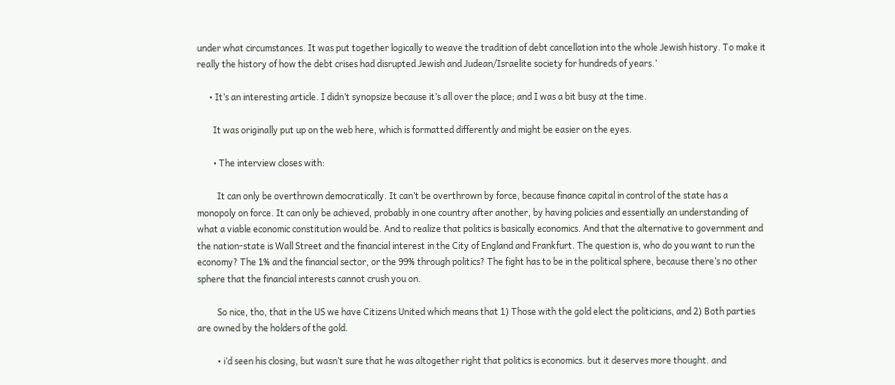under what circumstances. It was put together logically to weave the tradition of debt cancellation into the whole Jewish history. To make it really the history of how the debt crises had disrupted Jewish and Judean/Israelite society for hundreds of years.’

      • It’s an interesting article. I didn’t synopsize because it’s all over the place; and I was a bit busy at the time.

        It was originally put up on the web here, which is formatted differently and might be easier on the eyes.

        • The interview closes with:

          It can only be overthrown democratically. It can’t be overthrown by force, because finance capital in control of the state has a monopoly on force. It can only be achieved, probably in one country after another, by having policies and essentially an understanding of what a viable economic constitution would be. And to realize that politics is basically economics. And that the alternative to government and the nation-state is Wall Street and the financial interest in the City of England and Frankfurt. The question is, who do you want to run the economy? The 1% and the financial sector, or the 99% through politics? The fight has to be in the political sphere, because there’s no other sphere that the financial interests cannot crush you on.

          So nice, tho, that in the US we have Citizens United which means that 1) Those with the gold elect the politicians, and 2) Both parties are owned by the holders of the gold.

          • i’d seen his closing, but wasn’t sure that he was altogether right that politics is economics. but it deserves more thought. and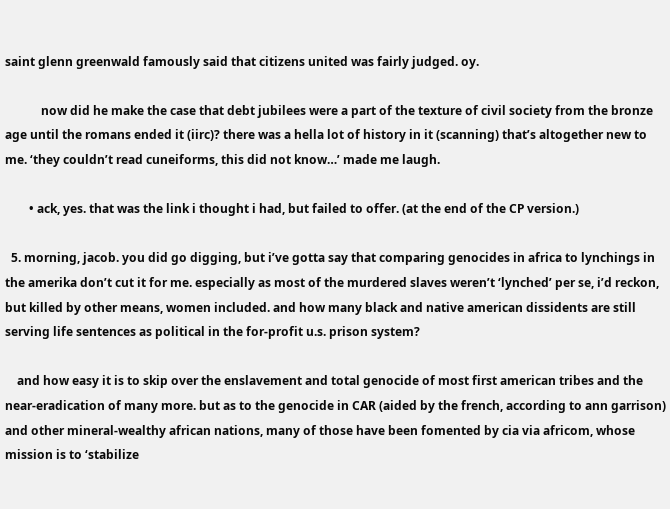saint glenn greenwald famously said that citizens united was fairly judged. oy.

            now did he make the case that debt jubilees were a part of the texture of civil society from the bronze age until the romans ended it (iirc)? there was a hella lot of history in it (scanning) that’s altogether new to me. ‘they couldn’t read cuneiforms, this did not know…’ made me laugh.

        • ack, yes. that was the link i thought i had, but failed to offer. (at the end of the CP version.)

  5. morning, jacob. you did go digging, but i’ve gotta say that comparing genocides in africa to lynchings in the amerika don’t cut it for me. especially as most of the murdered slaves weren’t ‘lynched’ per se, i’d reckon, but killed by other means, women included. and how many black and native american dissidents are still serving life sentences as political in the for-profit u.s. prison system?

    and how easy it is to skip over the enslavement and total genocide of most first american tribes and the near-eradication of many more. but as to the genocide in CAR (aided by the french, according to ann garrison) and other mineral-wealthy african nations, many of those have been fomented by cia via africom, whose mission is to ‘stabilize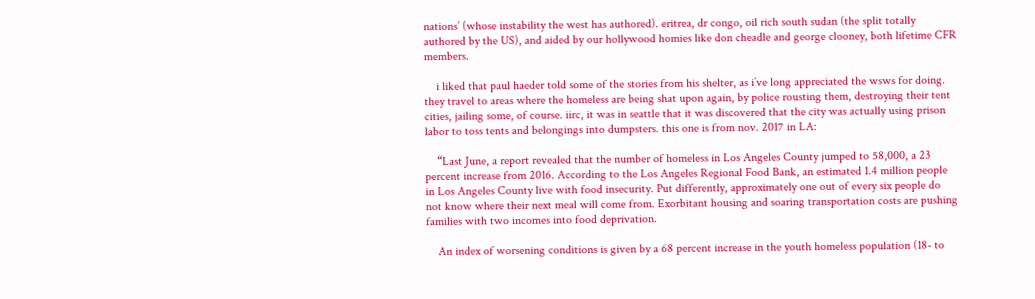nations’ (whose instability the west has authored). eritrea, dr congo, oil rich south sudan (the split totally authored by the US), and aided by our hollywood homies like don cheadle and george clooney, both lifetime CFR members.

    i liked that paul haeder told some of the stories from his shelter, as i’ve long appreciated the wsws for doing. they travel to areas where the homeless are being shat upon again, by police rousting them, destroying their tent cities, jailing some, of course. iirc, it was in seattle that it was discovered that the city was actually using prison labor to toss tents and belongings into dumpsters. this one is from nov. 2017 in LA:

    “Last June, a report revealed that the number of homeless in Los Angeles County jumped to 58,000, a 23 percent increase from 2016. According to the Los Angeles Regional Food Bank, an estimated 1.4 million people in Los Angeles County live with food insecurity. Put differently, approximately one out of every six people do not know where their next meal will come from. Exorbitant housing and soaring transportation costs are pushing families with two incomes into food deprivation.

    An index of worsening conditions is given by a 68 percent increase in the youth homeless population (18- to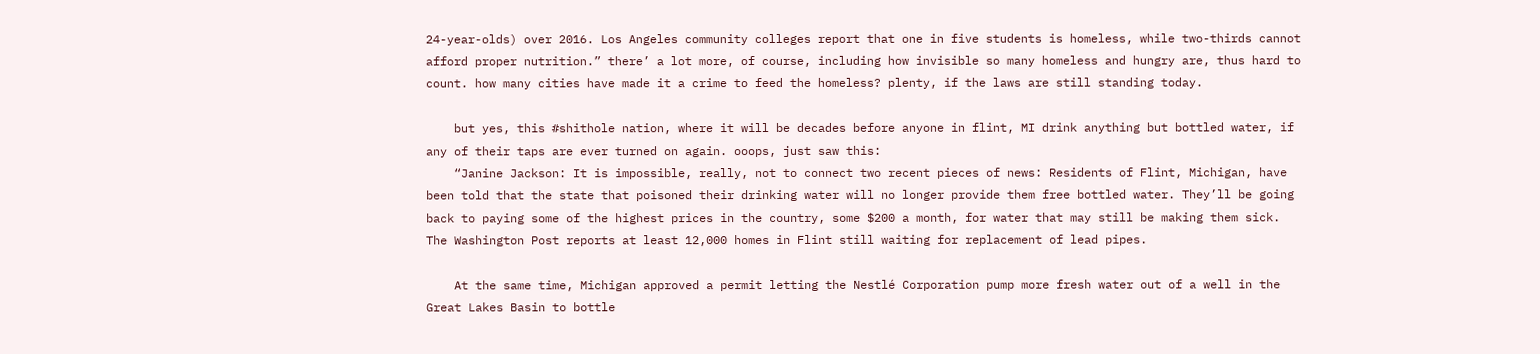24-year-olds) over 2016. Los Angeles community colleges report that one in five students is homeless, while two-thirds cannot afford proper nutrition.” there’ a lot more, of course, including how invisible so many homeless and hungry are, thus hard to count. how many cities have made it a crime to feed the homeless? plenty, if the laws are still standing today.

    but yes, this #shithole nation, where it will be decades before anyone in flint, MI drink anything but bottled water, if any of their taps are ever turned on again. ooops, just saw this:
    “Janine Jackson: It is impossible, really, not to connect two recent pieces of news: Residents of Flint, Michigan, have been told that the state that poisoned their drinking water will no longer provide them free bottled water. They’ll be going back to paying some of the highest prices in the country, some $200 a month, for water that may still be making them sick. The Washington Post reports at least 12,000 homes in Flint still waiting for replacement of lead pipes.

    At the same time, Michigan approved a permit letting the Nestlé Corporation pump more fresh water out of a well in the Great Lakes Basin to bottle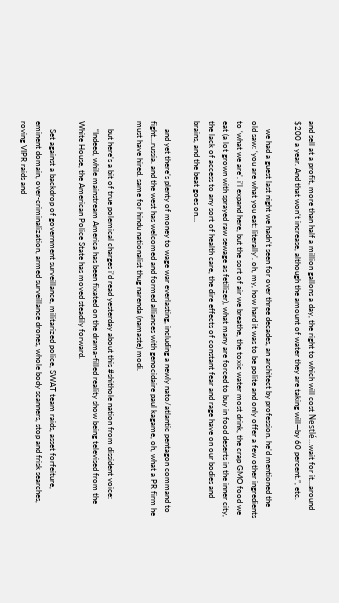and sell at a profit, more than half a million gallons a day, the right to which will cost Nestlé…wait for it…around $200 a year. And that won’t increase, although the amount of water they are taking will—by 60 percent.”, etc.

    we had a guest last night we hadn’t seen for over three decades, an architect by profession. he’d mentioned the old saw: ‘you are what you eat: literally’. oh, my, how hard it was to be polite and only offer a few other ingredients to ‘what we are’. i’l expand here, but the sort of air we breathe, the toxic water most drink, the crap GMO food we eat (a lot grown with sprayed raw sewage as fetilizer), what many are forced to buy in food deserts in the inner city, the lack of access to any sort of health care, the dire effects of constant fear and rage have on our bodies and brains, and the beat goes on…

    and yet there’s plenty of money to wage war everlasting, including a newly nato/atlantic pentagon command to fight…russia. and the west has welcomed and formed alliances with genocidaire paul kagame, oh, what a PR firm he must have hired. same for hindu nationalist thug narenda (namaste) modi.

    but here’s a bit of true polemical charges i’d read yesterday about this #shithole nation from dissident voice:
    “Indeed, while mainstream America has been fixated on the drama-filled reality show being televised from the White House, the American Police State has moved steadily forward.

    Set against a backdrop of government surveillance, militarized police, SWAT team raids, asset forfeiture, eminent domain, over-criminalization, armed surveillance drones, whole body scanners, stop and frisk searches, roving VIPR raids and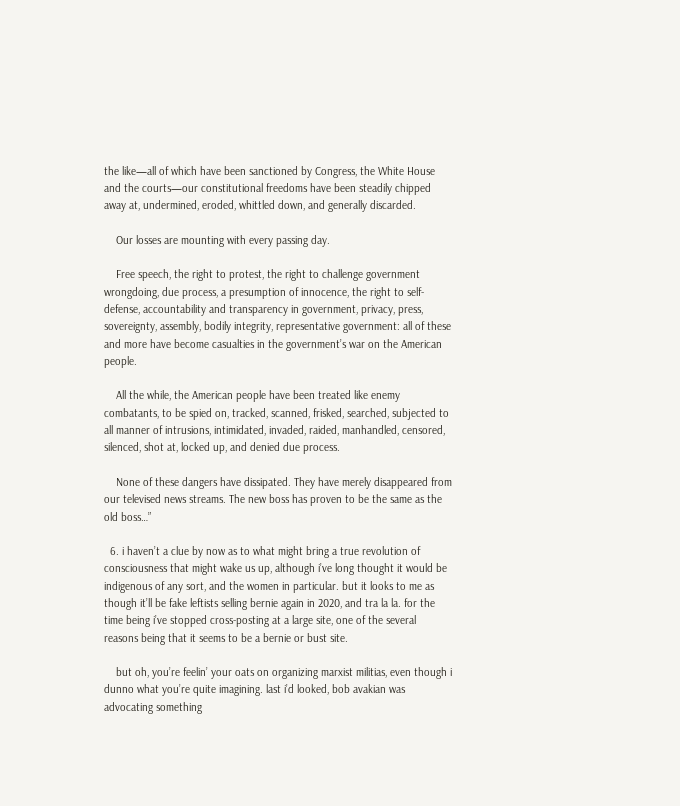the like—all of which have been sanctioned by Congress, the White House and the courts—our constitutional freedoms have been steadily chipped away at, undermined, eroded, whittled down, and generally discarded.

    Our losses are mounting with every passing day.

    Free speech, the right to protest, the right to challenge government wrongdoing, due process, a presumption of innocence, the right to self-defense, accountability and transparency in government, privacy, press, sovereignty, assembly, bodily integrity, representative government: all of these and more have become casualties in the government’s war on the American people.

    All the while, the American people have been treated like enemy combatants, to be spied on, tracked, scanned, frisked, searched, subjected to all manner of intrusions, intimidated, invaded, raided, manhandled, censored, silenced, shot at, locked up, and denied due process.

    None of these dangers have dissipated. They have merely disappeared from our televised news streams. The new boss has proven to be the same as the old boss…”

  6. i haven’t a clue by now as to what might bring a true revolution of consciousness that might wake us up, although i’ve long thought it would be indigenous of any sort, and the women in particular. but it looks to me as though it’ll be fake leftists selling bernie again in 2020, and tra la la. for the time being i’ve stopped cross-posting at a large site, one of the several reasons being that it seems to be a bernie or bust site.

    but oh, you’re feelin’ your oats on organizing marxist militias, even though i dunno what you’re quite imagining. last i’d looked, bob avakian was advocating something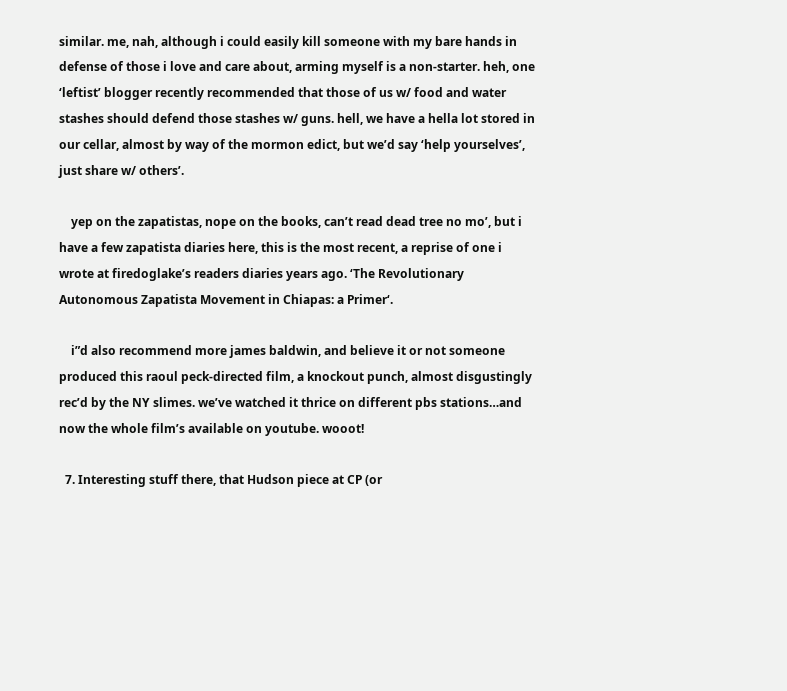similar. me, nah, although i could easily kill someone with my bare hands in defense of those i love and care about, arming myself is a non-starter. heh, one ‘leftist’ blogger recently recommended that those of us w/ food and water stashes should defend those stashes w/ guns. hell, we have a hella lot stored in our cellar, almost by way of the mormon edict, but we’d say ‘help yourselves’, just share w/ others’.

    yep on the zapatistas, nope on the books, can’t read dead tree no mo’, but i have a few zapatista diaries here, this is the most recent, a reprise of one i wrote at firedoglake’s readers diaries years ago. ‘The Revolutionary Autonomous Zapatista Movement in Chiapas: a Primer‘.

    i”d also recommend more james baldwin, and believe it or not someone produced this raoul peck-directed film, a knockout punch, almost disgustingly rec’d by the NY slimes. we’ve watched it thrice on different pbs stations…and now the whole film’s available on youtube. wooot!

  7. Interesting stuff there, that Hudson piece at CP (or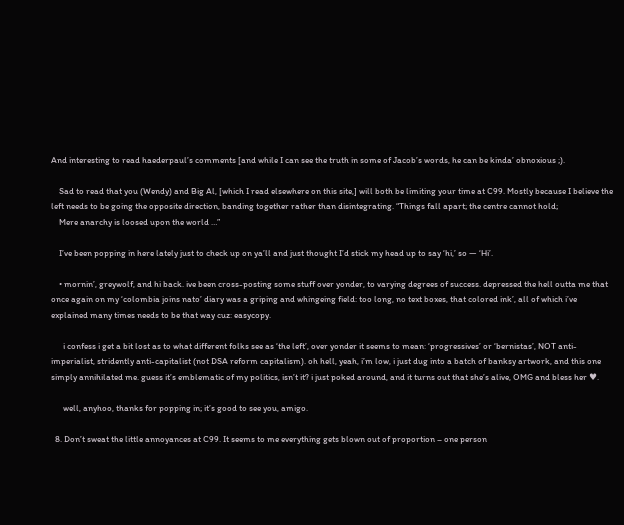And interesting to read haederpaul’s comments [and while I can see the truth in some of Jacob’s words, he can be kinda’ obnoxious ;).

    Sad to read that you (Wendy) and Big Al, [which I read elsewhere on this site,] will both be limiting your time at C99. Mostly because I believe the left needs to be going the opposite direction, banding together rather than disintegrating. “Things fall apart; the centre cannot hold;
    Mere anarchy is loosed upon the world …”

    I’ve been popping in here lately just to check up on ya’ll and just thought I’d stick my head up to say ‘hi,’ so — ‘Hi’.

    • mornin’, greywolf, and hi back. ive been cross-posting some stuff over yonder, to varying degrees of success. depressed the hell outta me that once again on my ‘colombia joins nato’ diary was a griping and whingeing field: too long, no text boxes, that colored ink’, all of which i’ve explained many times needs to be that way cuz: easycopy.

      i confess i get a bit lost as to what different folks see as ‘the left’, over yonder it seems to mean: ‘progressives’ or ‘bernistas’, NOT anti-imperialist, stridently anti-capitalist (not DSA reform capitalism). oh hell, yeah, i’m low, i just dug into a batch of banksy artwork, and this one simply annihilated me. guess it’s emblematic of my politics, isn’t it? i just poked around, and it turns out that she’s alive, OMG and bless her ♥.

      well, anyhoo, thanks for popping in; it’s good to see you, amigo.

  8. Don’t sweat the little annoyances at C99. It seems to me everything gets blown out of proportion – one person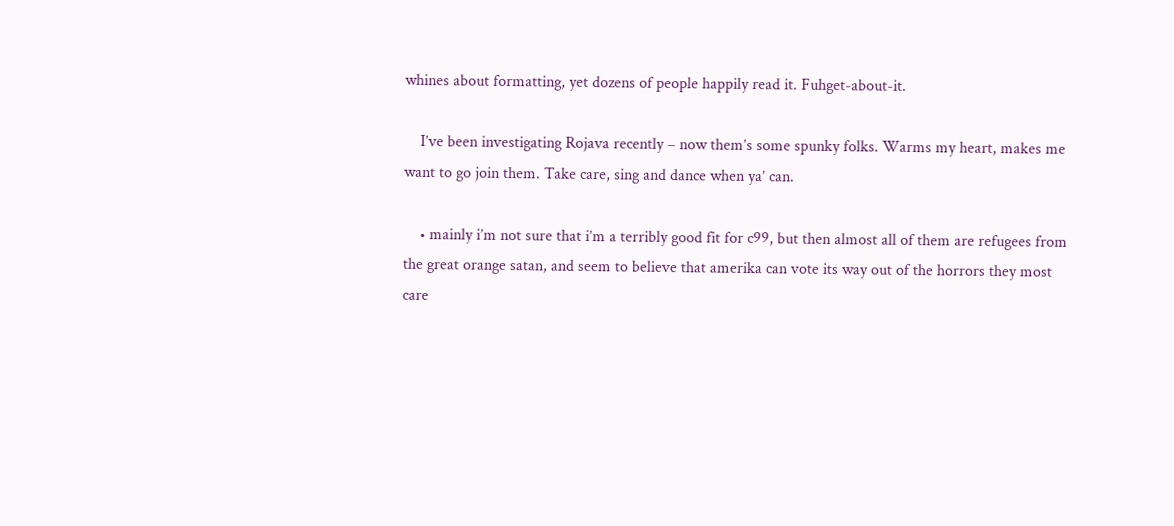whines about formatting, yet dozens of people happily read it. Fuhget-about-it.

    I’ve been investigating Rojava recently – now them’s some spunky folks. Warms my heart, makes me want to go join them. Take care, sing and dance when ya’ can.

    • mainly i’m not sure that i’m a terribly good fit for c99, but then almost all of them are refugees from the great orange satan, and seem to believe that amerika can vote its way out of the horrors they most care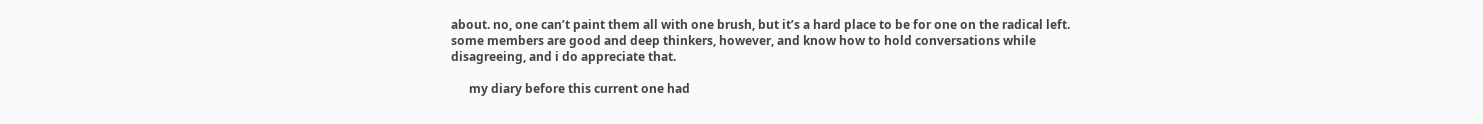about. no, one can’t paint them all with one brush, but it’s a hard place to be for one on the radical left. some members are good and deep thinkers, however, and know how to hold conversations while disagreeing, and i do appreciate that.

      my diary before this current one had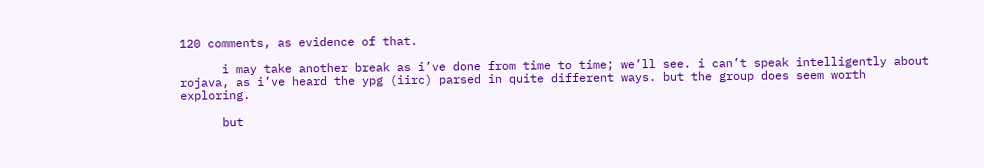120 comments, as evidence of that.

      i may take another break as i’ve done from time to time; we’ll see. i can’t speak intelligently about rojava, as i’ve heard the ypg (iirc) parsed in quite different ways. but the group does seem worth exploring.

      but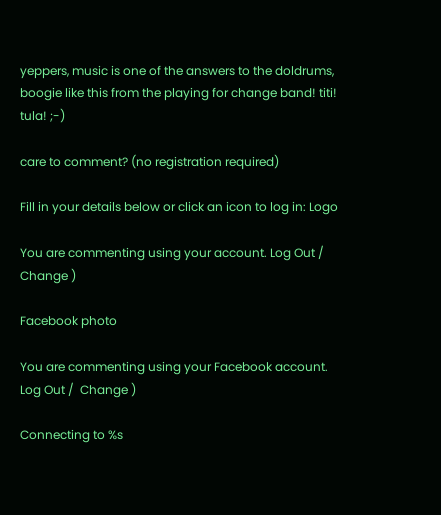yeppers, music is one of the answers to the doldrums, boogie like this from the playing for change band! titi! tula! ;-)

care to comment? (no registration required)

Fill in your details below or click an icon to log in: Logo

You are commenting using your account. Log Out /  Change )

Facebook photo

You are commenting using your Facebook account. Log Out /  Change )

Connecting to %s